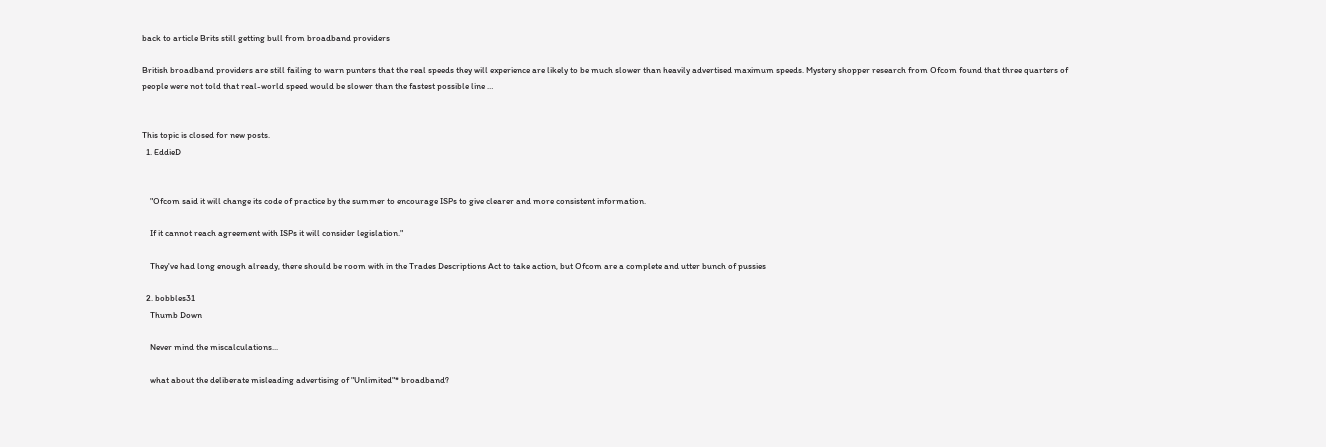back to article Brits still getting bull from broadband providers

British broadband providers are still failing to warn punters that the real speeds they will experience are likely to be much slower than heavily advertised maximum speeds. Mystery shopper research from Ofcom found that three quarters of people were not told that real-world speed would be slower than the fastest possible line …


This topic is closed for new posts.
  1. EddieD


    "Ofcom said it will change its code of practice by the summer to encourage ISPs to give clearer and more consistent information.

    If it cannot reach agreement with ISPs it will consider legislation."

    They've had long enough already, there should be room with in the Trades Descriptions Act to take action, but Ofcom are a complete and utter bunch of pussies

  2. bobbles31
    Thumb Down

    Never mind the miscalculations...

    what about the deliberate misleading advertising of "Unlimited"* broadband?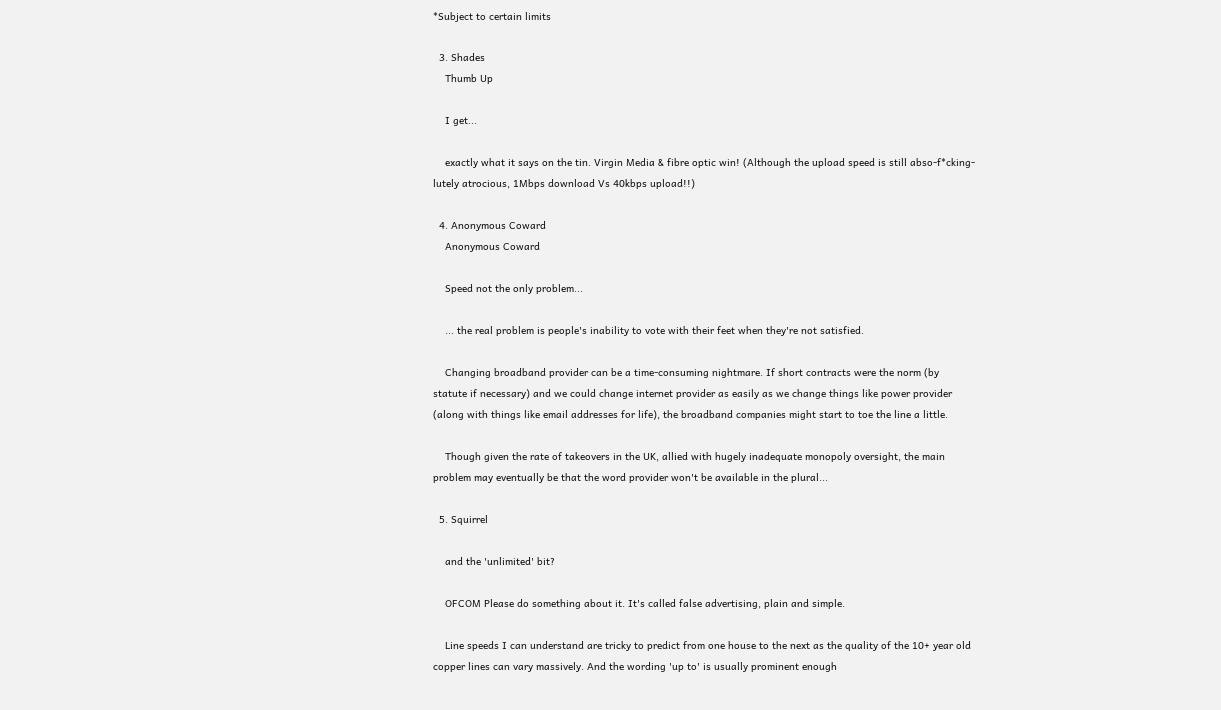*Subject to certain limits

  3. Shades
    Thumb Up

    I get...

    exactly what it says on the tin. Virgin Media & fibre optic win! (Although the upload speed is still abso-f*cking-lutely atrocious, 1Mbps download Vs 40kbps upload!!)

  4. Anonymous Coward
    Anonymous Coward

    Speed not the only problem...

    ... the real problem is people's inability to vote with their feet when they're not satisfied.

    Changing broadband provider can be a time-consuming nightmare. If short contracts were the norm (by statute if necessary) and we could change internet provider as easily as we change things like power provider (along with things like email addresses for life), the broadband companies might start to toe the line a little.

    Though given the rate of takeovers in the UK, allied with hugely inadequate monopoly oversight, the main problem may eventually be that the word provider won't be available in the plural...

  5. Squirrel

    and the 'unlimited' bit?

    OFCOM Please do something about it. It's called false advertising, plain and simple.

    Line speeds I can understand are tricky to predict from one house to the next as the quality of the 10+ year old copper lines can vary massively. And the wording 'up to' is usually prominent enough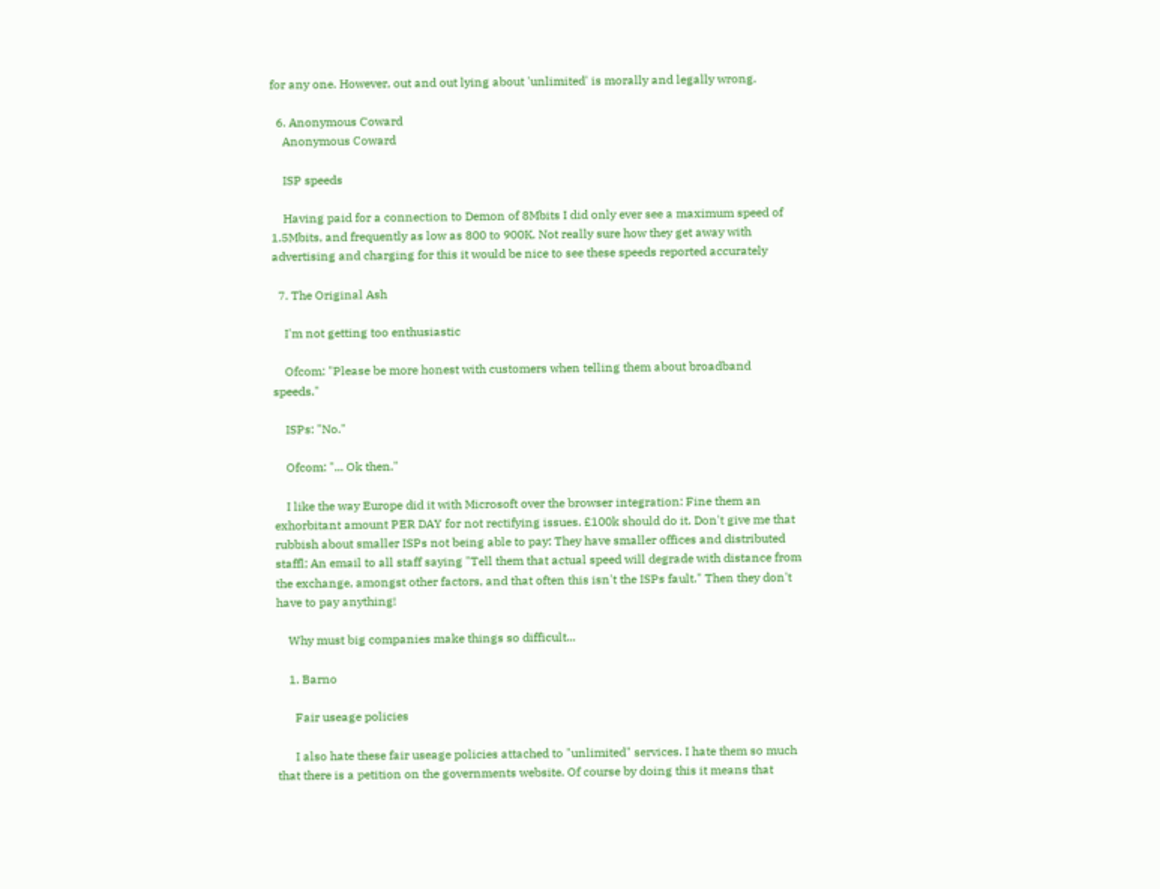for any one. However, out and out lying about 'unlimited' is morally and legally wrong.

  6. Anonymous Coward
    Anonymous Coward

    ISP speeds

    Having paid for a connection to Demon of 8Mbits I did only ever see a maximum speed of 1.5Mbits, and frequently as low as 800 to 900K. Not really sure how they get away with advertising and charging for this it would be nice to see these speeds reported accurately

  7. The Original Ash

    I'm not getting too enthusiastic

    Ofcom: "Please be more honest with customers when telling them about broadband speeds."

    ISPs: "No."

    Ofcom: "... Ok then."

    I like the way Europe did it with Microsoft over the browser integration: Fine them an exhorbitant amount PER DAY for not rectifying issues. £100k should do it. Don't give me that rubbish about smaller ISPs not being able to pay: They have smaller offices and distributed staffl; An email to all staff saying "Tell them that actual speed will degrade with distance from the exchange, amongst other factors, and that often this isn't the ISPs fault." Then they don't have to pay anything!

    Why must big companies make things so difficult...

    1. Barno

      Fair useage policies

      I also hate these fair useage policies attached to "unlimited" services. I hate them so much that there is a petition on the governments website. Of course by doing this it means that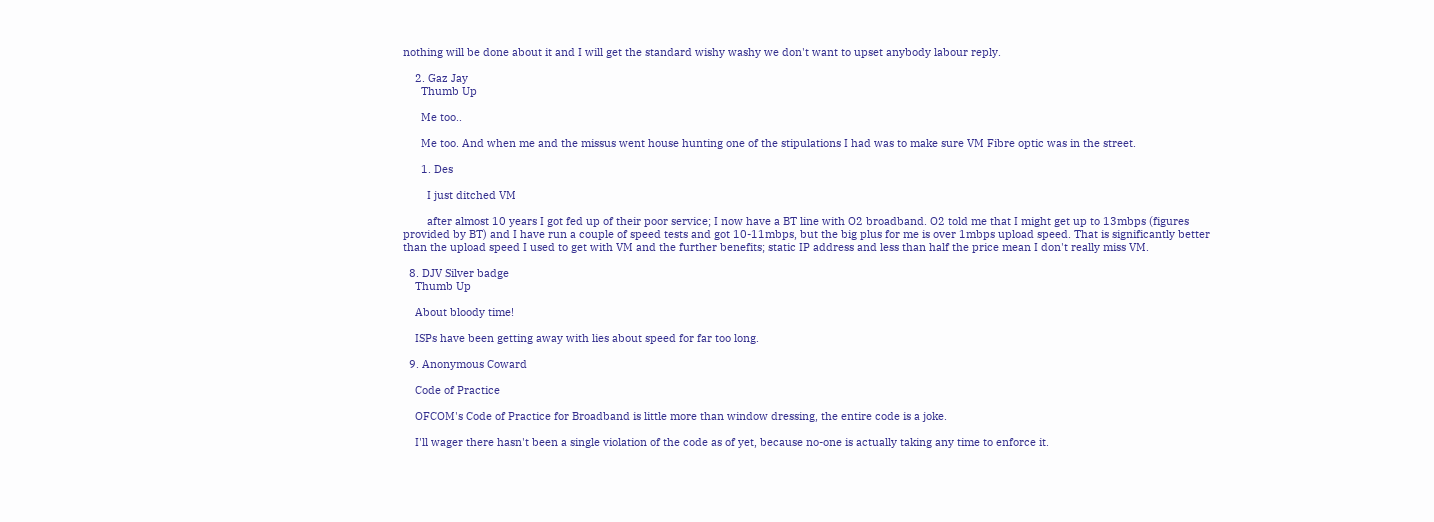nothing will be done about it and I will get the standard wishy washy we don't want to upset anybody labour reply.

    2. Gaz Jay
      Thumb Up

      Me too..

      Me too. And when me and the missus went house hunting one of the stipulations I had was to make sure VM Fibre optic was in the street.

      1. Des

        I just ditched VM

        after almost 10 years I got fed up of their poor service; I now have a BT line with O2 broadband. O2 told me that I might get up to 13mbps (figures provided by BT) and I have run a couple of speed tests and got 10-11mbps, but the big plus for me is over 1mbps upload speed. That is significantly better than the upload speed I used to get with VM and the further benefits; static IP address and less than half the price mean I don't really miss VM.

  8. DJV Silver badge
    Thumb Up

    About bloody time!

    ISPs have been getting away with lies about speed for far too long.

  9. Anonymous Coward

    Code of Practice

    OFCOM's Code of Practice for Broadband is little more than window dressing, the entire code is a joke.

    I'll wager there hasn't been a single violation of the code as of yet, because no-one is actually taking any time to enforce it.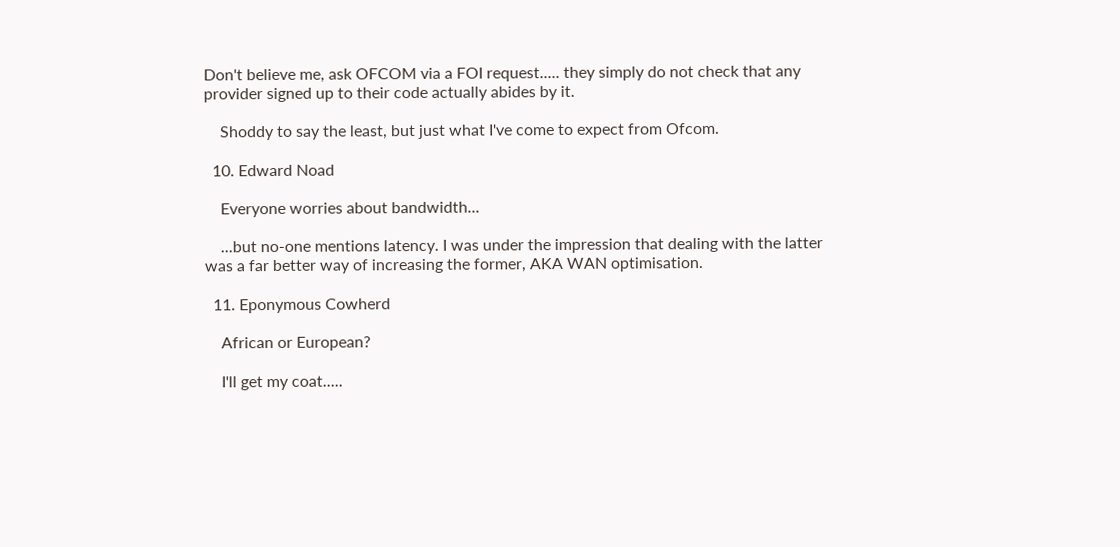Don't believe me, ask OFCOM via a FOI request..... they simply do not check that any provider signed up to their code actually abides by it.

    Shoddy to say the least, but just what I've come to expect from Ofcom.

  10. Edward Noad

    Everyone worries about bandwidth...

    ...but no-one mentions latency. I was under the impression that dealing with the latter was a far better way of increasing the former, AKA WAN optimisation.

  11. Eponymous Cowherd

    African or European?

    I'll get my coat.....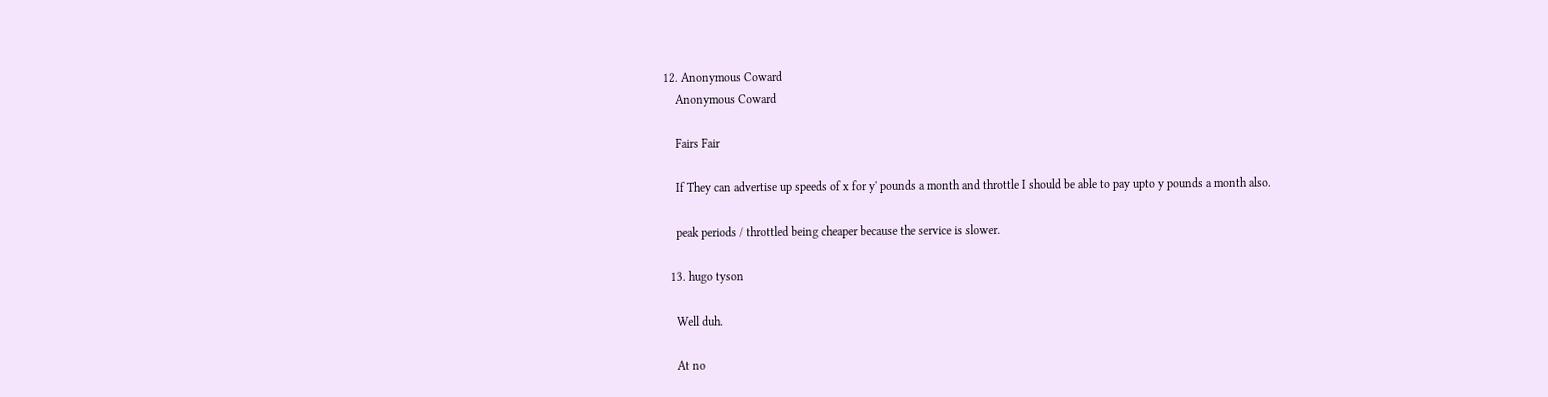12. Anonymous Coward
    Anonymous Coward

    Fairs Fair

    If They can advertise up speeds of x for y' pounds a month and throttle I should be able to pay upto y pounds a month also.

    peak periods / throttled being cheaper because the service is slower.

  13. hugo tyson

    Well duh.

    At no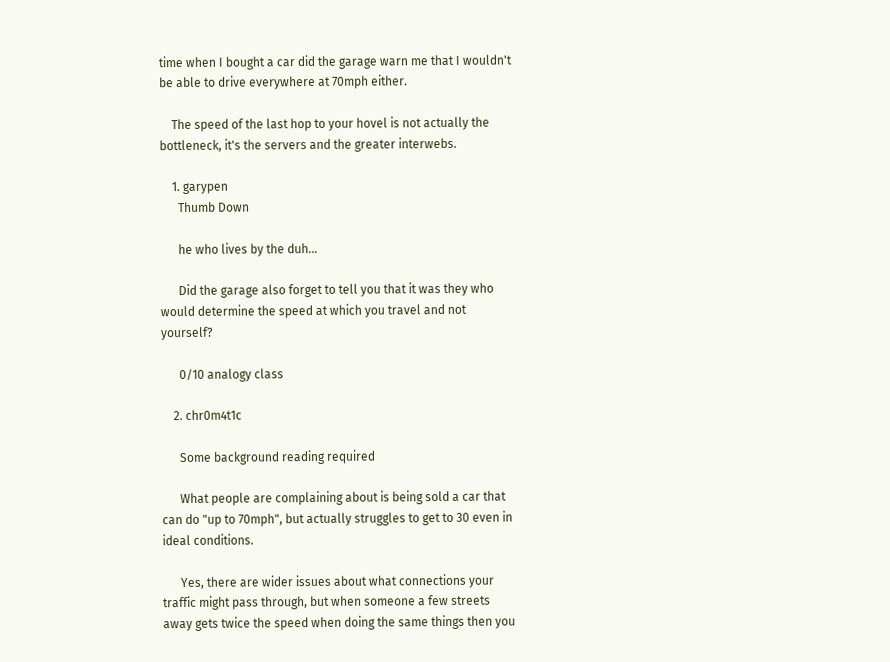time when I bought a car did the garage warn me that I wouldn't be able to drive everywhere at 70mph either.

    The speed of the last hop to your hovel is not actually the bottleneck, it's the servers and the greater interwebs.

    1. garypen
      Thumb Down

      he who lives by the duh...

      Did the garage also forget to tell you that it was they who would determine the speed at which you travel and not yourself?

      0/10 analogy class

    2. chr0m4t1c

      Some background reading required

      What people are complaining about is being sold a car that can do "up to 70mph", but actually struggles to get to 30 even in ideal conditions.

      Yes, there are wider issues about what connections your traffic might pass through, but when someone a few streets away gets twice the speed when doing the same things then you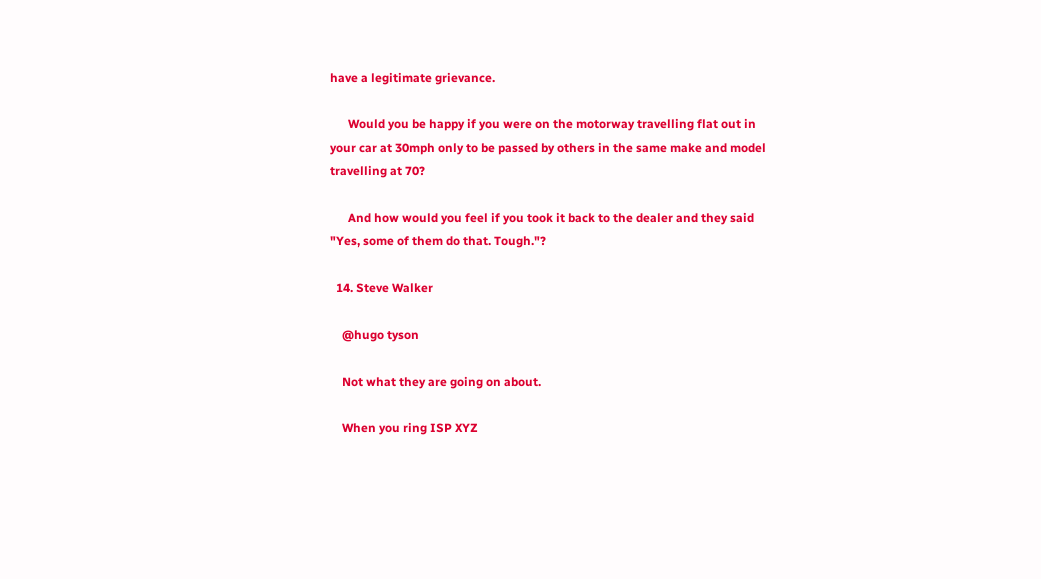have a legitimate grievance.

      Would you be happy if you were on the motorway travelling flat out in your car at 30mph only to be passed by others in the same make and model travelling at 70?

      And how would you feel if you took it back to the dealer and they said "Yes, some of them do that. Tough."?

  14. Steve Walker

    @hugo tyson

    Not what they are going on about.

    When you ring ISP XYZ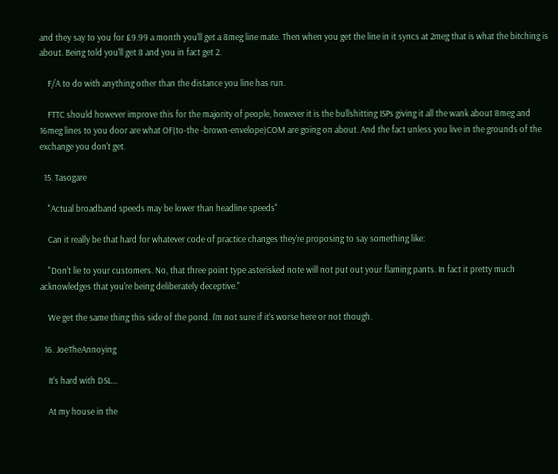and they say to you for £9.99 a month you'll get a 8meg line mate. Then when you get the line in it syncs at 2meg that is what the bitching is about. Being told you'll get 8 and you in fact get 2.

    F/A to do with anything other than the distance you line has run.

    FTTC should however improve this for the majority of people, however it is the bullshitting ISPs giving it all the wank about 8meg and 16meg lines to you door are what OF(to-the -brown-envelope)COM are going on about. And the fact unless you live in the grounds of the exchange you don't get.

  15. Tasogare

    "Actual broadband speeds may be lower than headline speeds"

    Can it really be that hard for whatever code of practice changes they're proposing to say something like:

    "Don't lie to your customers. No, that three point type asterisked note will not put out your flaming pants. In fact it pretty much acknowledges that you're being deliberately deceptive."

    We get the same thing this side of the pond. I'm not sure if it's worse here or not though.

  16. JoeTheAnnoying

    It's hard with DSL...

    At my house in the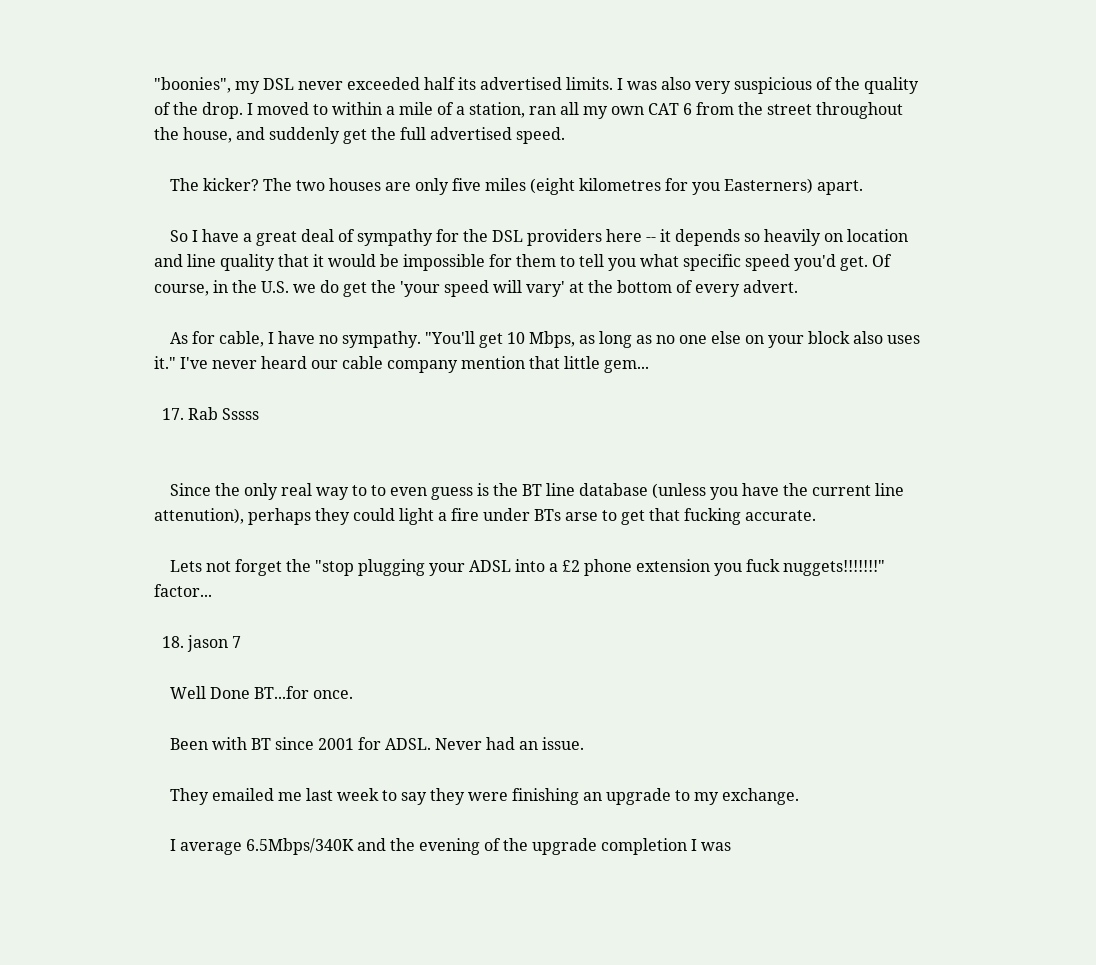"boonies", my DSL never exceeded half its advertised limits. I was also very suspicious of the quality of the drop. I moved to within a mile of a station, ran all my own CAT 6 from the street throughout the house, and suddenly get the full advertised speed.

    The kicker? The two houses are only five miles (eight kilometres for you Easterners) apart.

    So I have a great deal of sympathy for the DSL providers here -- it depends so heavily on location and line quality that it would be impossible for them to tell you what specific speed you'd get. Of course, in the U.S. we do get the 'your speed will vary' at the bottom of every advert.

    As for cable, I have no sympathy. "You'll get 10 Mbps, as long as no one else on your block also uses it." I've never heard our cable company mention that little gem...

  17. Rab Sssss


    Since the only real way to to even guess is the BT line database (unless you have the current line attenution), perhaps they could light a fire under BTs arse to get that fucking accurate.

    Lets not forget the "stop plugging your ADSL into a £2 phone extension you fuck nuggets!!!!!!!" factor...

  18. jason 7

    Well Done BT...for once.

    Been with BT since 2001 for ADSL. Never had an issue.

    They emailed me last week to say they were finishing an upgrade to my exchange.

    I average 6.5Mbps/340K and the evening of the upgrade completion I was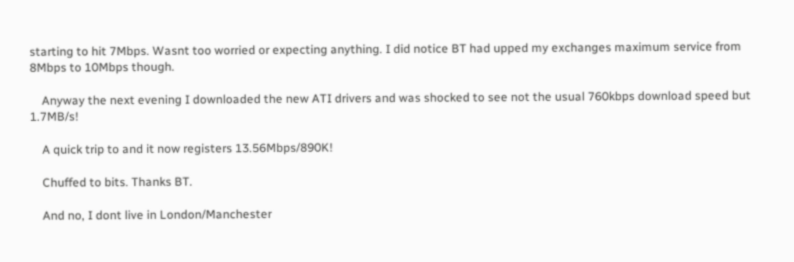starting to hit 7Mbps. Wasnt too worried or expecting anything. I did notice BT had upped my exchanges maximum service from 8Mbps to 10Mbps though.

    Anyway the next evening I downloaded the new ATI drivers and was shocked to see not the usual 760kbps download speed but 1.7MB/s!

    A quick trip to and it now registers 13.56Mbps/890K!

    Chuffed to bits. Thanks BT.

    And no, I dont live in London/Manchester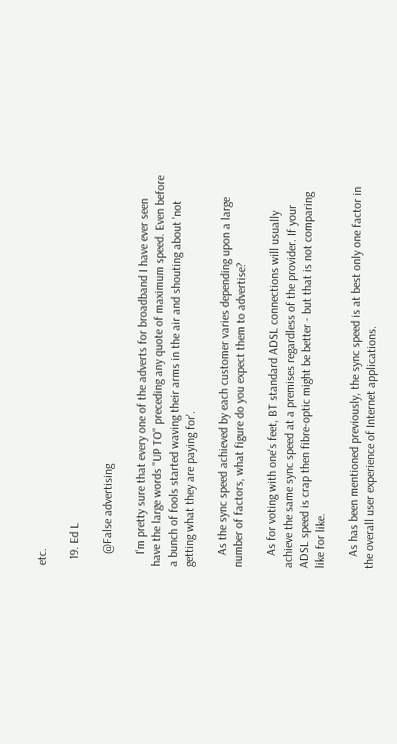etc.

  19. Ed L

    @False advertising

    I'm pretty sure that every one of the adverts for broadband I have ever seen have the large words "UP TO" preceding any quote of maximum speed. Even before a bunch of fools started waving their arms in the air and shouting about 'not getting what they are paying for'.

    As the sync speed achieved by each customer varies depending upon a large number of factors, what figure do you expect them to advertise?

    As for voting with one's feet, BT standard ADSL connections will usually achieve the same sync speed at a premises regardless of the provider. If your ADSL speed is crap then fibre-optic might be better - but that is not comparing like for like.

    As has been mentioned previously, the sync speed is at best only one factor in the overall user experience of Internet applications.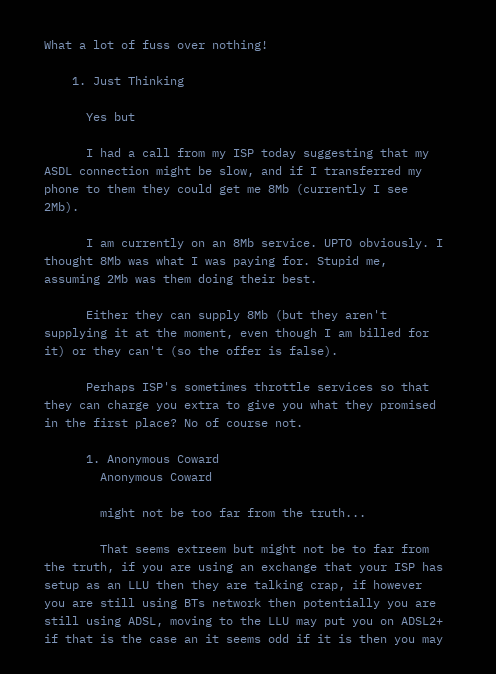What a lot of fuss over nothing!

    1. Just Thinking

      Yes but

      I had a call from my ISP today suggesting that my ASDL connection might be slow, and if I transferred my phone to them they could get me 8Mb (currently I see 2Mb).

      I am currently on an 8Mb service. UPTO obviously. I thought 8Mb was what I was paying for. Stupid me, assuming 2Mb was them doing their best.

      Either they can supply 8Mb (but they aren't supplying it at the moment, even though I am billed for it) or they can't (so the offer is false).

      Perhaps ISP's sometimes throttle services so that they can charge you extra to give you what they promised in the first place? No of course not.

      1. Anonymous Coward
        Anonymous Coward

        might not be too far from the truth...

        That seems extreem but might not be to far from the truth, if you are using an exchange that your ISP has setup as an LLU then they are talking crap, if however you are still using BTs network then potentially you are still using ADSL, moving to the LLU may put you on ADSL2+ if that is the case an it seems odd if it is then you may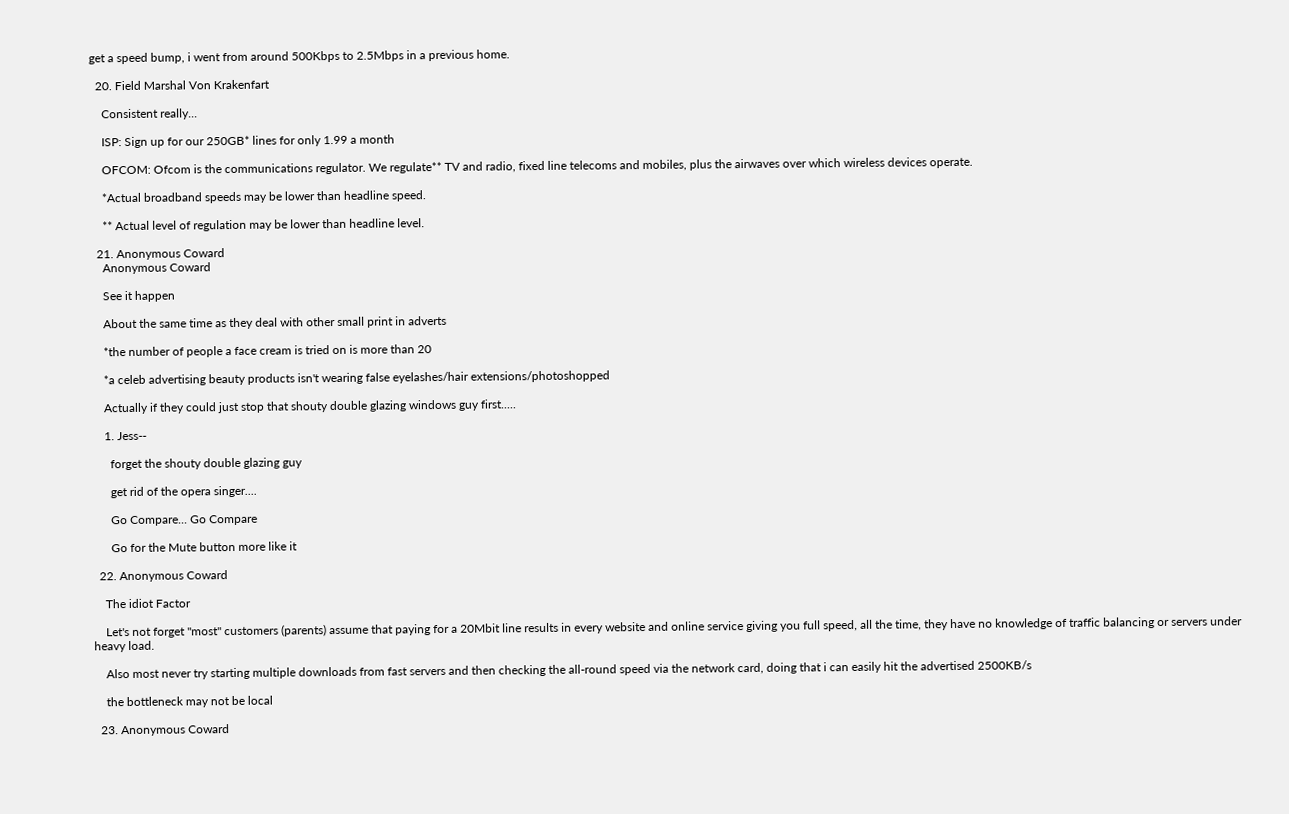get a speed bump, i went from around 500Kbps to 2.5Mbps in a previous home.

  20. Field Marshal Von Krakenfart

    Consistent really...

    ISP: Sign up for our 250GB* lines for only 1.99 a month

    OFCOM: Ofcom is the communications regulator. We regulate** TV and radio, fixed line telecoms and mobiles, plus the airwaves over which wireless devices operate.

    *Actual broadband speeds may be lower than headline speed.

    ** Actual level of regulation may be lower than headline level.

  21. Anonymous Coward
    Anonymous Coward

    See it happen

    About the same time as they deal with other small print in adverts

    *the number of people a face cream is tried on is more than 20

    *a celeb advertising beauty products isn't wearing false eyelashes/hair extensions/photoshopped

    Actually if they could just stop that shouty double glazing windows guy first.....

    1. Jess--

      forget the shouty double glazing guy

      get rid of the opera singer....

      Go Compare... Go Compare

      Go for the Mute button more like it

  22. Anonymous Coward

    The idiot Factor

    Let's not forget "most" customers (parents) assume that paying for a 20Mbit line results in every website and online service giving you full speed, all the time, they have no knowledge of traffic balancing or servers under heavy load.

    Also most never try starting multiple downloads from fast servers and then checking the all-round speed via the network card, doing that i can easily hit the advertised 2500KB/s

    the bottleneck may not be local

  23. Anonymous Coward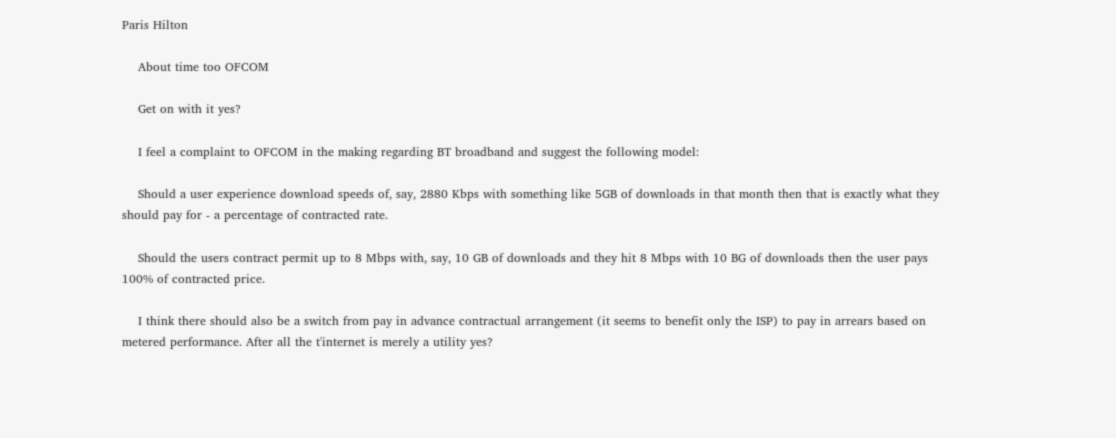Paris Hilton

    About time too OFCOM

    Get on with it yes?

    I feel a complaint to OFCOM in the making regarding BT broadband and suggest the following model:

    Should a user experience download speeds of, say, 2880 Kbps with something like 5GB of downloads in that month then that is exactly what they should pay for - a percentage of contracted rate.

    Should the users contract permit up to 8 Mbps with, say, 10 GB of downloads and they hit 8 Mbps with 10 BG of downloads then the user pays 100% of contracted price.

    I think there should also be a switch from pay in advance contractual arrangement (it seems to benefit only the ISP) to pay in arrears based on metered performance. After all the t'internet is merely a utility yes?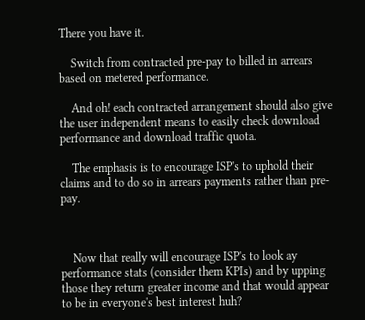There you have it.

    Switch from contracted pre-pay to billed in arrears based on metered performance.

    And oh! each contracted arrangement should also give the user independent means to easily check download performance and download traffic quota.

    The emphasis is to encourage ISP's to uphold their claims and to do so in arrears payments rather than pre-pay.



    Now that really will encourage ISP's to look ay performance stats (consider them KPIs) and by upping those they return greater income and that would appear to be in everyone's best interest huh?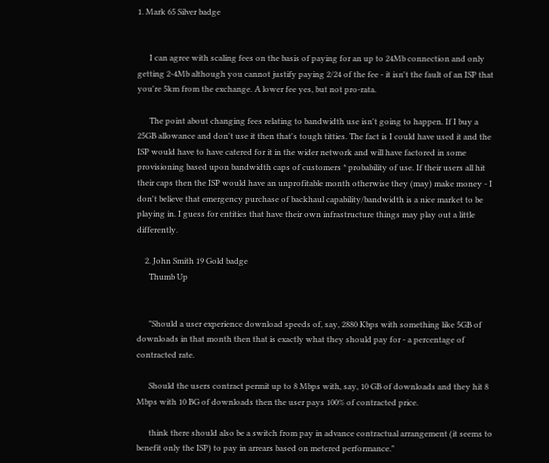1. Mark 65 Silver badge


      I can agree with scaling fees on the basis of paying for an up to 24Mb connection and only getting 2-4Mb although you cannot justify paying 2/24 of the fee - it isn't the fault of an ISP that you're 5km from the exchange. A lower fee yes, but not pro-rata.

      The point about changing fees relating to bandwidth use isn't going to happen. If I buy a 25GB allowance and don't use it then that's tough titties. The fact is I could have used it and the ISP would have to have catered for it in the wider network and will have factored in some provisioning based upon bandwidth caps of customers * probability of use. If their users all hit their caps then the ISP would have an unprofitable month otherwise they (may) make money - I don't believe that emergency purchase of backhaul capability/bandwidth is a nice market to be playing in. I guess for entities that have their own infrastructure things may play out a little differently.

    2. John Smith 19 Gold badge
      Thumb Up


      "Should a user experience download speeds of, say, 2880 Kbps with something like 5GB of downloads in that month then that is exactly what they should pay for - a percentage of contracted rate.

      Should the users contract permit up to 8 Mbps with, say, 10 GB of downloads and they hit 8 Mbps with 10 BG of downloads then the user pays 100% of contracted price.

      think there should also be a switch from pay in advance contractual arrangement (it seems to benefit only the ISP) to pay in arrears based on metered performance."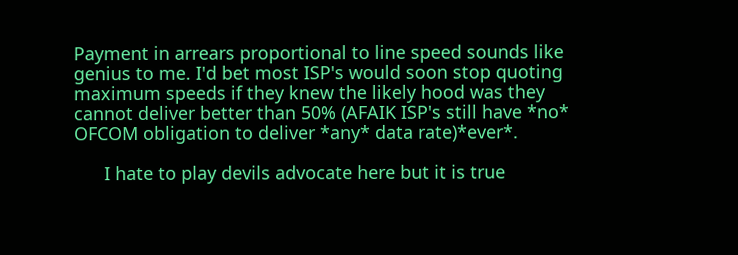Payment in arrears proportional to line speed sounds like genius to me. I'd bet most ISP's would soon stop quoting maximum speeds if they knew the likely hood was they cannot deliver better than 50% (AFAIK ISP's still have *no* OFCOM obligation to deliver *any* data rate)*ever*.

      I hate to play devils advocate here but it is true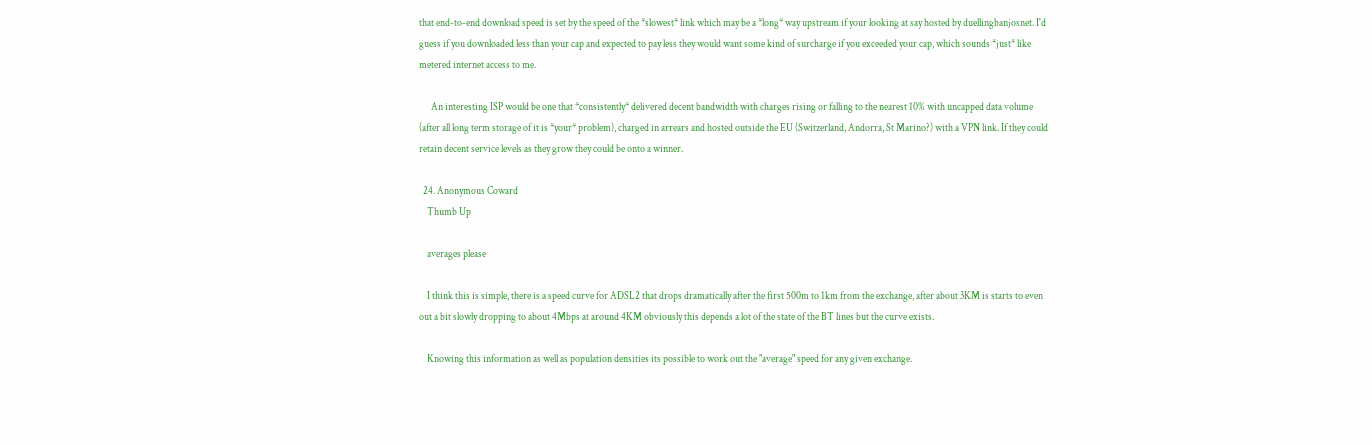that end-to-end download speed is set by the speed of the *slowest* link which may be a *long* way upstream if your looking at say hosted by duellingbanjosnet. I'd guess if you downloaded less than your cap and expected to pay less they would want some kind of surcharge if you exceeded your cap, which sounds *just* like metered internet access to me.

      An interesting ISP would be one that *consistently* delivered decent bandwidth with charges rising or falling to the nearest 10% with uncapped data volume (after all long term storage of it is *your* problem), charged in arrears and hosted outside the EU (Switzerland, Andorra, St Marino?) with a VPN link. If they could retain decent service levels as they grow they could be onto a winner.

  24. Anonymous Coward
    Thumb Up

    averages please

    I think this is simple, there is a speed curve for ADSL2 that drops dramatically after the first 500m to 1km from the exchange, after about 3KM is starts to even out a bit slowly dropping to about 4Mbps at around 4KM obviously this depends a lot of the state of the BT lines but the curve exists.

    Knowing this information as well as population densities its possible to work out the "average" speed for any given exchange.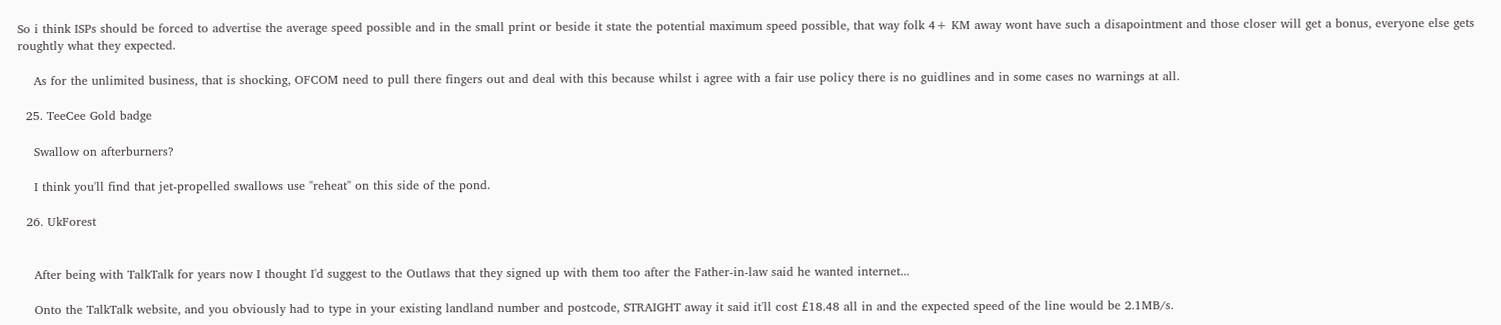So i think ISPs should be forced to advertise the average speed possible and in the small print or beside it state the potential maximum speed possible, that way folk 4+ KM away wont have such a disapointment and those closer will get a bonus, everyone else gets roughtly what they expected.

    As for the unlimited business, that is shocking, OFCOM need to pull there fingers out and deal with this because whilst i agree with a fair use policy there is no guidlines and in some cases no warnings at all.

  25. TeeCee Gold badge

    Swallow on afterburners?

    I think you'll find that jet-propelled swallows use "reheat" on this side of the pond.

  26. UkForest


    After being with TalkTalk for years now I thought I'd suggest to the Outlaws that they signed up with them too after the Father-in-law said he wanted internet...

    Onto the TalkTalk website, and you obviously had to type in your existing landland number and postcode, STRAIGHT away it said it'll cost £18.48 all in and the expected speed of the line would be 2.1MB/s.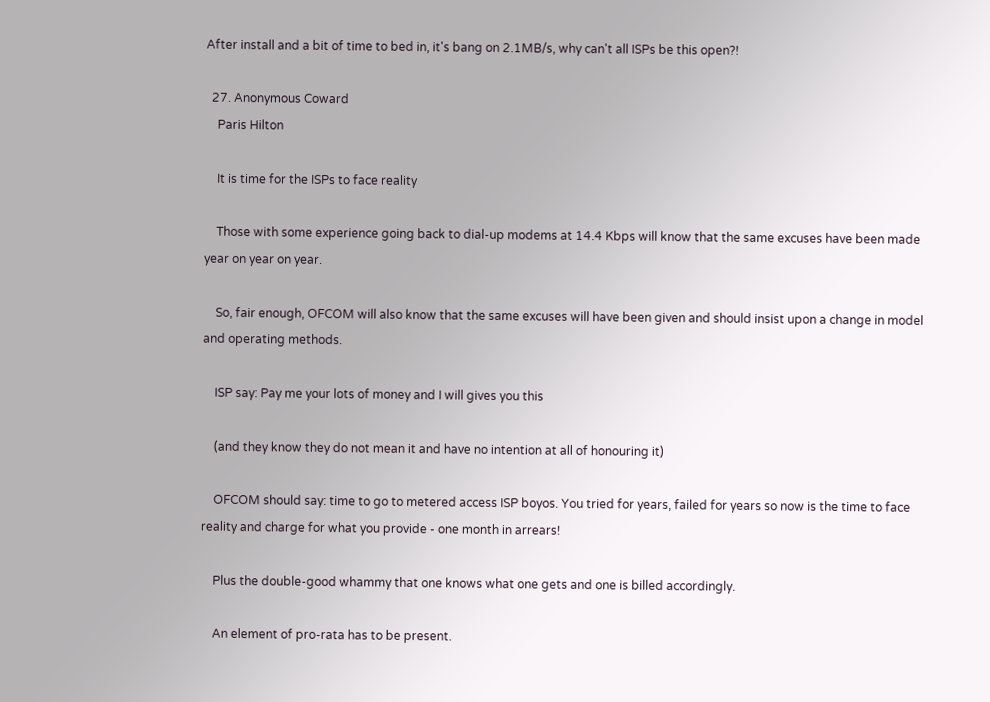After install and a bit of time to bed in, it's bang on 2.1MB/s, why can't all ISPs be this open?!

  27. Anonymous Coward
    Paris Hilton

    It is time for the ISPs to face reality

    Those with some experience going back to dial-up modems at 14.4 Kbps will know that the same excuses have been made year on year on year.

    So, fair enough, OFCOM will also know that the same excuses will have been given and should insist upon a change in model and operating methods.

    ISP say: Pay me your lots of money and I will gives you this

    (and they know they do not mean it and have no intention at all of honouring it)

    OFCOM should say: time to go to metered access ISP boyos. You tried for years, failed for years so now is the time to face reality and charge for what you provide - one month in arrears!

    Plus the double-good whammy that one knows what one gets and one is billed accordingly.

    An element of pro-rata has to be present.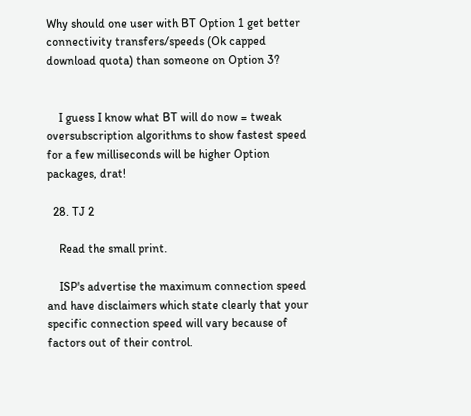Why should one user with BT Option 1 get better connectivity transfers/speeds (Ok capped download quota) than someone on Option 3?


    I guess I know what BT will do now = tweak oversubscription algorithms to show fastest speed for a few milliseconds will be higher Option packages, drat!

  28. TJ 2

    Read the small print.

    ISP's advertise the maximum connection speed and have disclaimers which state clearly that your specific connection speed will vary because of factors out of their control.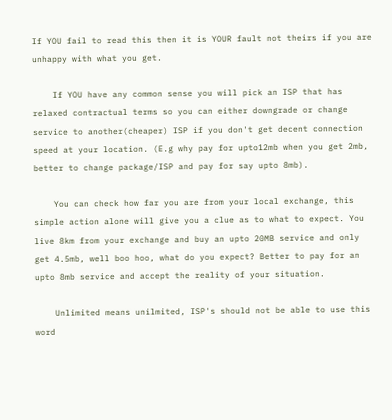If YOU fail to read this then it is YOUR fault not theirs if you are unhappy with what you get.

    If YOU have any common sense you will pick an ISP that has relaxed contractual terms so you can either downgrade or change service to another(cheaper) ISP if you don't get decent connection speed at your location. (E.g why pay for upto12mb when you get 2mb, better to change package/ISP and pay for say upto 8mb).

    You can check how far you are from your local exchange, this simple action alone will give you a clue as to what to expect. You live 8km from your exchange and buy an upto 20MB service and only get 4.5mb, well boo hoo, what do you expect? Better to pay for an upto 8mb service and accept the reality of your situation.

    Unlimited means unilmited, ISP's should not be able to use this word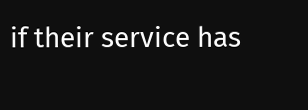if their service has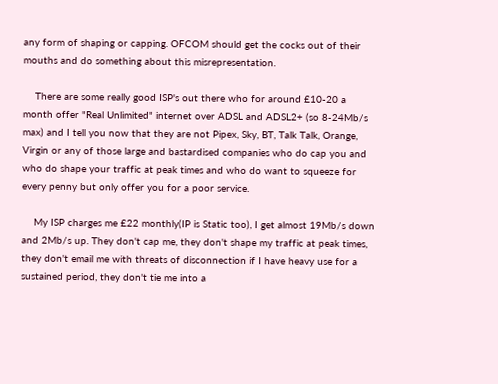any form of shaping or capping. OFCOM should get the cocks out of their mouths and do something about this misrepresentation.

    There are some really good ISP's out there who for around £10-20 a month offer "Real Unlimited" internet over ADSL and ADSL2+ (so 8-24Mb/s max) and I tell you now that they are not Pipex, Sky, BT, Talk Talk, Orange, Virgin or any of those large and bastardised companies who do cap you and who do shape your traffic at peak times and who do want to squeeze for every penny but only offer you for a poor service.

    My ISP charges me £22 monthly(IP is Static too), I get almost 19Mb/s down and 2Mb/s up. They don't cap me, they don't shape my traffic at peak times, they don't email me with threats of disconnection if I have heavy use for a sustained period, they don't tie me into a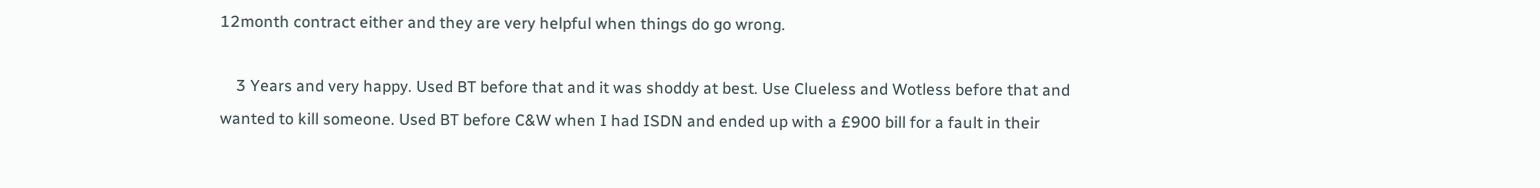12month contract either and they are very helpful when things do go wrong.

    3 Years and very happy. Used BT before that and it was shoddy at best. Use Clueless and Wotless before that and wanted to kill someone. Used BT before C&W when I had ISDN and ended up with a £900 bill for a fault in their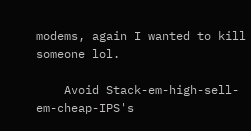modems, again I wanted to kill someone lol.

    Avoid Stack-em-high-sell-em-cheap-IPS's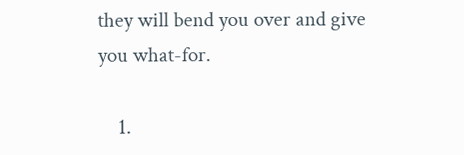they will bend you over and give you what-for.

    1.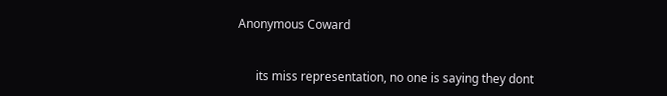Anonymous Coward


      its miss representation, no one is saying they dont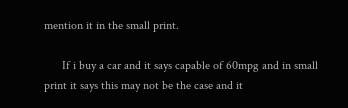mention it in the small print.

      If i buy a car and it says capable of 60mpg and in small print it says this may not be the case and it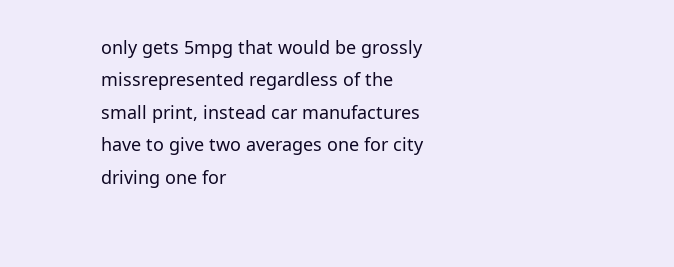only gets 5mpg that would be grossly missrepresented regardless of the small print, instead car manufactures have to give two averages one for city driving one for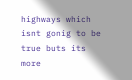highways which isnt gonig to be true buts its more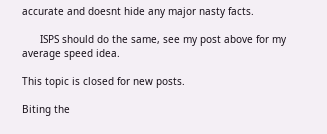accurate and doesnt hide any major nasty facts.

      ISPS should do the same, see my post above for my average speed idea.

This topic is closed for new posts.

Biting the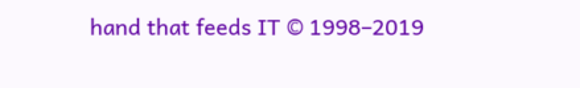hand that feeds IT © 1998–2019